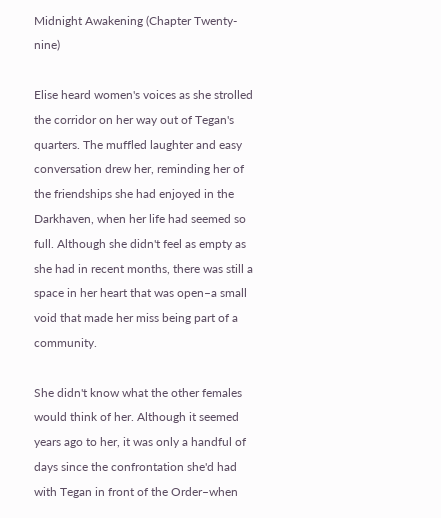Midnight Awakening (Chapter Twenty-nine)

Elise heard women's voices as she strolled the corridor on her way out of Tegan's quarters. The muffled laughter and easy conversation drew her, reminding her of the friendships she had enjoyed in the Darkhaven, when her life had seemed so full. Although she didn't feel as empty as she had in recent months, there was still a space in her heart that was open–a small void that made her miss being part of a community.

She didn't know what the other females would think of her. Although it seemed years ago to her, it was only a handful of days since the confrontation she'd had with Tegan in front of the Order–when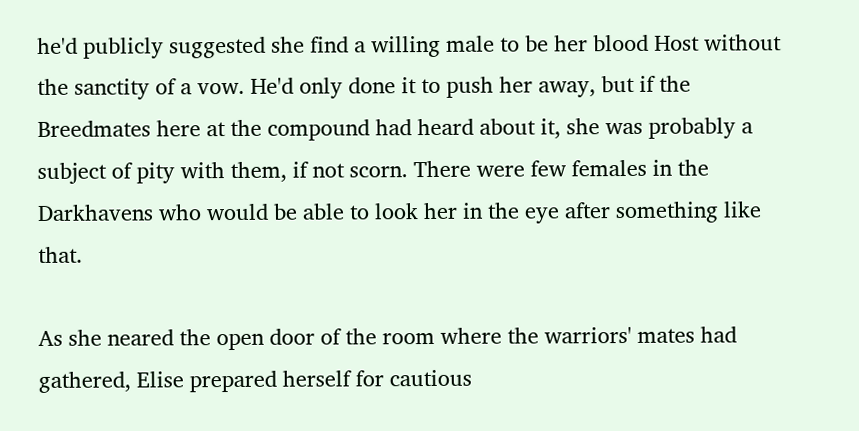he'd publicly suggested she find a willing male to be her blood Host without the sanctity of a vow. He'd only done it to push her away, but if the Breedmates here at the compound had heard about it, she was probably a subject of pity with them, if not scorn. There were few females in the Darkhavens who would be able to look her in the eye after something like that.

As she neared the open door of the room where the warriors' mates had gathered, Elise prepared herself for cautious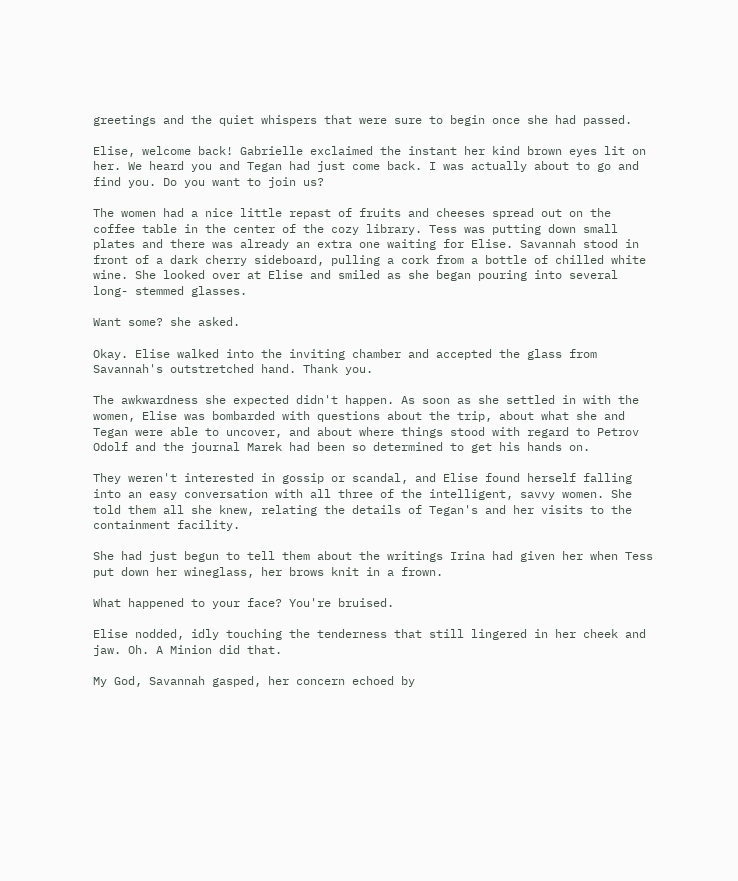greetings and the quiet whispers that were sure to begin once she had passed.

Elise, welcome back! Gabrielle exclaimed the instant her kind brown eyes lit on her. We heard you and Tegan had just come back. I was actually about to go and find you. Do you want to join us?

The women had a nice little repast of fruits and cheeses spread out on the coffee table in the center of the cozy library. Tess was putting down small plates and there was already an extra one waiting for Elise. Savannah stood in front of a dark cherry sideboard, pulling a cork from a bottle of chilled white wine. She looked over at Elise and smiled as she began pouring into several long- stemmed glasses.

Want some? she asked.

Okay. Elise walked into the inviting chamber and accepted the glass from Savannah's outstretched hand. Thank you.

The awkwardness she expected didn't happen. As soon as she settled in with the women, Elise was bombarded with questions about the trip, about what she and Tegan were able to uncover, and about where things stood with regard to Petrov Odolf and the journal Marek had been so determined to get his hands on.

They weren't interested in gossip or scandal, and Elise found herself falling into an easy conversation with all three of the intelligent, savvy women. She told them all she knew, relating the details of Tegan's and her visits to the containment facility.

She had just begun to tell them about the writings Irina had given her when Tess put down her wineglass, her brows knit in a frown.

What happened to your face? You're bruised.

Elise nodded, idly touching the tenderness that still lingered in her cheek and jaw. Oh. A Minion did that.

My God, Savannah gasped, her concern echoed by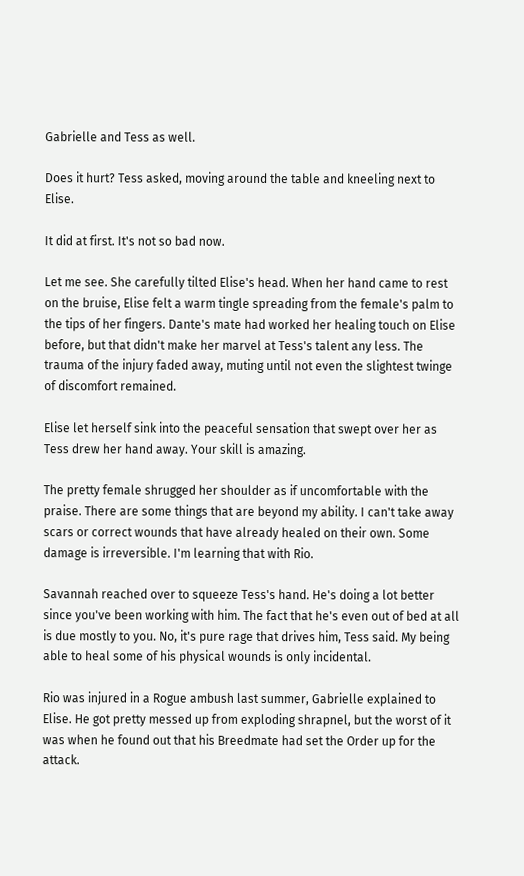Gabrielle and Tess as well.

Does it hurt? Tess asked, moving around the table and kneeling next to Elise.

It did at first. It's not so bad now.

Let me see. She carefully tilted Elise's head. When her hand came to rest on the bruise, Elise felt a warm tingle spreading from the female's palm to the tips of her fingers. Dante's mate had worked her healing touch on Elise before, but that didn't make her marvel at Tess's talent any less. The trauma of the injury faded away, muting until not even the slightest twinge of discomfort remained.

Elise let herself sink into the peaceful sensation that swept over her as Tess drew her hand away. Your skill is amazing.

The pretty female shrugged her shoulder as if uncomfortable with the praise. There are some things that are beyond my ability. I can't take away scars or correct wounds that have already healed on their own. Some damage is irreversible. I'm learning that with Rio.

Savannah reached over to squeeze Tess's hand. He's doing a lot better since you've been working with him. The fact that he's even out of bed at all is due mostly to you. No, it's pure rage that drives him, Tess said. My being able to heal some of his physical wounds is only incidental.

Rio was injured in a Rogue ambush last summer, Gabrielle explained to Elise. He got pretty messed up from exploding shrapnel, but the worst of it was when he found out that his Breedmate had set the Order up for the attack.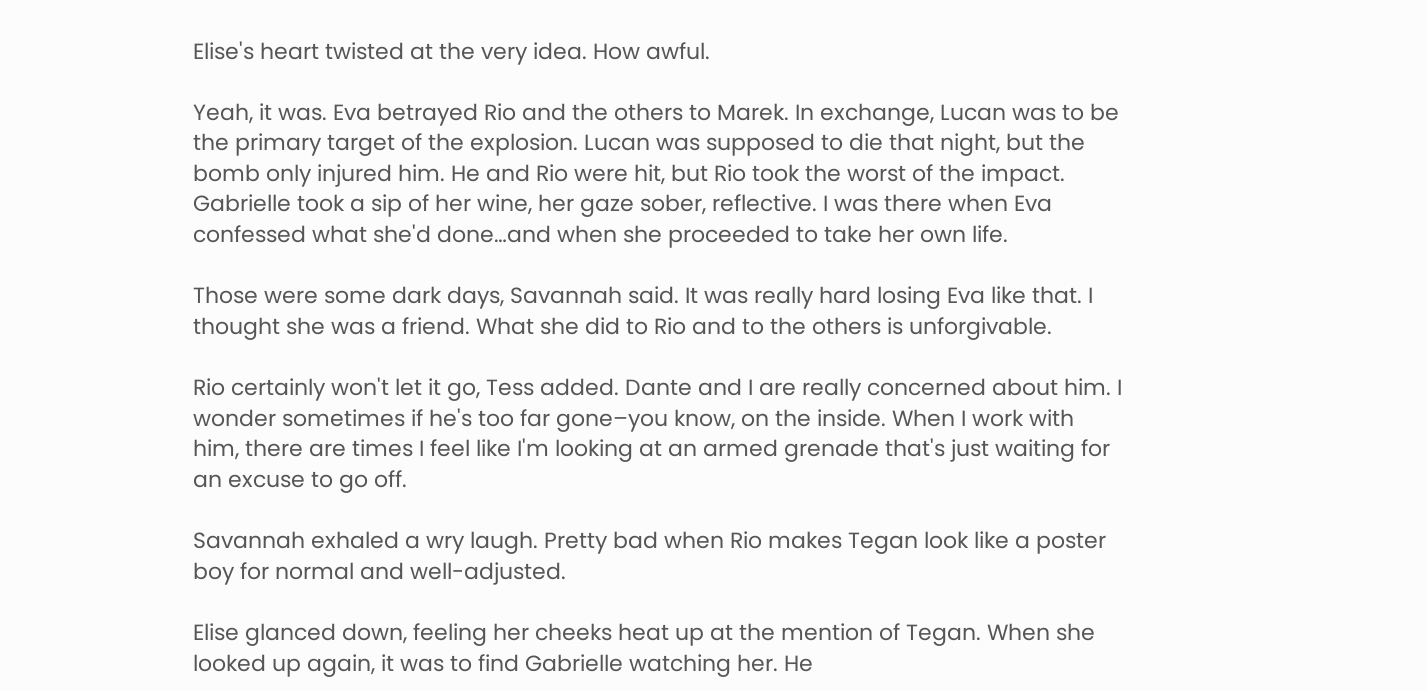Elise's heart twisted at the very idea. How awful.

Yeah, it was. Eva betrayed Rio and the others to Marek. In exchange, Lucan was to be the primary target of the explosion. Lucan was supposed to die that night, but the bomb only injured him. He and Rio were hit, but Rio took the worst of the impact. Gabrielle took a sip of her wine, her gaze sober, reflective. I was there when Eva confessed what she'd done…and when she proceeded to take her own life.

Those were some dark days, Savannah said. It was really hard losing Eva like that. I thought she was a friend. What she did to Rio and to the others is unforgivable.

Rio certainly won't let it go, Tess added. Dante and I are really concerned about him. I wonder sometimes if he's too far gone–you know, on the inside. When I work with him, there are times I feel like I'm looking at an armed grenade that's just waiting for an excuse to go off.

Savannah exhaled a wry laugh. Pretty bad when Rio makes Tegan look like a poster boy for normal and well-adjusted.

Elise glanced down, feeling her cheeks heat up at the mention of Tegan. When she looked up again, it was to find Gabrielle watching her. He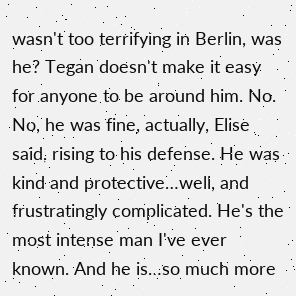wasn't too terrifying in Berlin, was he? Tegan doesn't make it easy for anyone to be around him. No. No, he was fine, actually, Elise said, rising to his defense. He was kind and protective…well, and frustratingly complicated. He's the most intense man I've ever known. And he is…so much more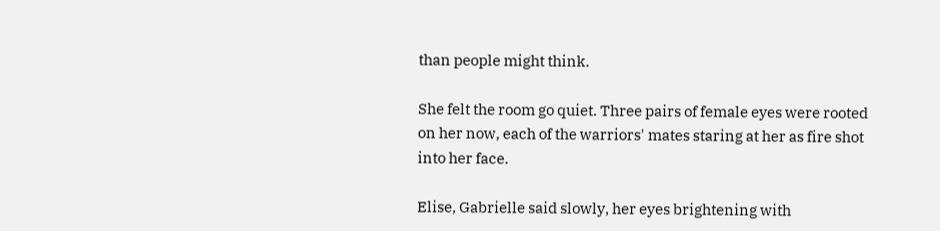than people might think.

She felt the room go quiet. Three pairs of female eyes were rooted on her now, each of the warriors' mates staring at her as fire shot into her face.

Elise, Gabrielle said slowly, her eyes brightening with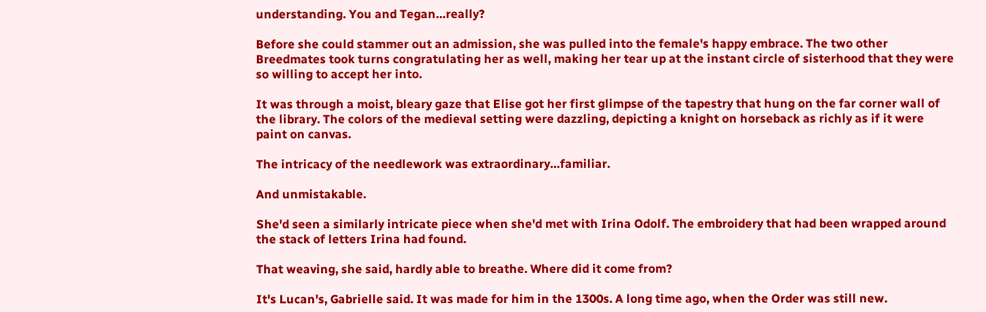understanding. You and Tegan…really?

Before she could stammer out an admission, she was pulled into the female's happy embrace. The two other Breedmates took turns congratulating her as well, making her tear up at the instant circle of sisterhood that they were so willing to accept her into.

It was through a moist, bleary gaze that Elise got her first glimpse of the tapestry that hung on the far corner wall of the library. The colors of the medieval setting were dazzling, depicting a knight on horseback as richly as if it were paint on canvas.

The intricacy of the needlework was extraordinary…familiar.

And unmistakable.

She'd seen a similarly intricate piece when she'd met with Irina Odolf. The embroidery that had been wrapped around the stack of letters Irina had found.

That weaving, she said, hardly able to breathe. Where did it come from?

It's Lucan's, Gabrielle said. It was made for him in the 1300s. A long time ago, when the Order was still new.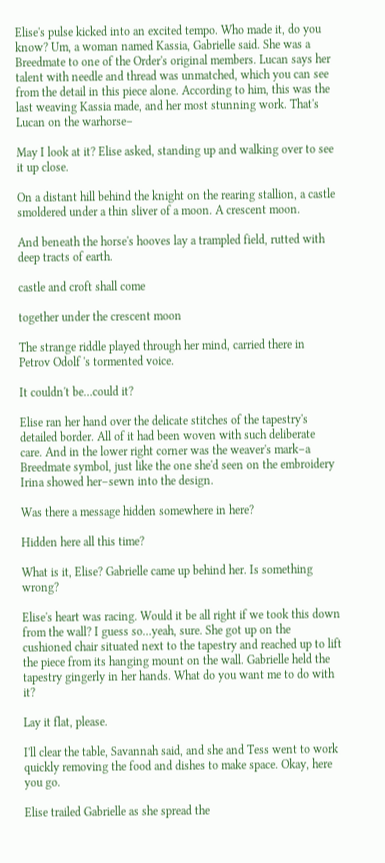Elise's pulse kicked into an excited tempo. Who made it, do you know? Um, a woman named Kassia, Gabrielle said. She was a Breedmate to one of the Order's original members. Lucan says her talent with needle and thread was unmatched, which you can see from the detail in this piece alone. According to him, this was the last weaving Kassia made, and her most stunning work. That's Lucan on the warhorse–

May I look at it? Elise asked, standing up and walking over to see it up close.

On a distant hill behind the knight on the rearing stallion, a castle smoldered under a thin sliver of a moon. A crescent moon.

And beneath the horse's hooves lay a trampled field, rutted with deep tracts of earth.

castle and croft shall come

together under the crescent moon

The strange riddle played through her mind, carried there in Petrov Odolf 's tormented voice.

It couldn't be…could it?

Elise ran her hand over the delicate stitches of the tapestry's detailed border. All of it had been woven with such deliberate care. And in the lower right corner was the weaver's mark–a Breedmate symbol, just like the one she'd seen on the embroidery Irina showed her–sewn into the design.

Was there a message hidden somewhere in here?

Hidden here all this time?

What is it, Elise? Gabrielle came up behind her. Is something wrong?

Elise's heart was racing. Would it be all right if we took this down from the wall? I guess so…yeah, sure. She got up on the cushioned chair situated next to the tapestry and reached up to lift the piece from its hanging mount on the wall. Gabrielle held the tapestry gingerly in her hands. What do you want me to do with it?

Lay it flat, please.

I'll clear the table, Savannah said, and she and Tess went to work quickly removing the food and dishes to make space. Okay, here you go.

Elise trailed Gabrielle as she spread the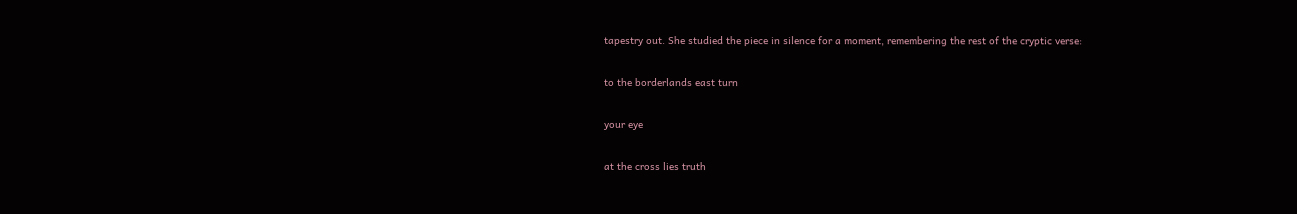tapestry out. She studied the piece in silence for a moment, remembering the rest of the cryptic verse:

to the borderlands east turn

your eye

at the cross lies truth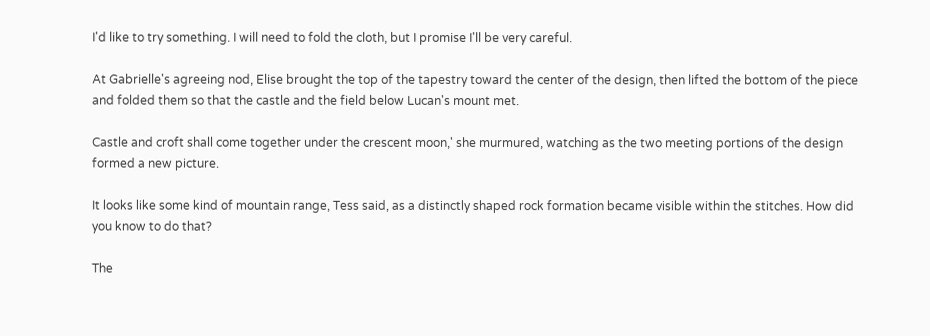I'd like to try something. I will need to fold the cloth, but I promise I'll be very careful.

At Gabrielle's agreeing nod, Elise brought the top of the tapestry toward the center of the design, then lifted the bottom of the piece and folded them so that the castle and the field below Lucan's mount met.

Castle and croft shall come together under the crescent moon,' she murmured, watching as the two meeting portions of the design formed a new picture.

It looks like some kind of mountain range, Tess said, as a distinctly shaped rock formation became visible within the stitches. How did you know to do that?

The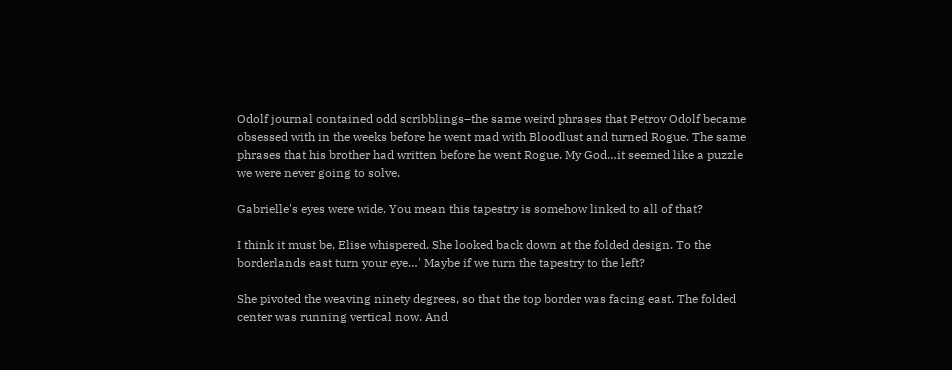Odolf journal contained odd scribblings–the same weird phrases that Petrov Odolf became obsessed with in the weeks before he went mad with Bloodlust and turned Rogue. The same phrases that his brother had written before he went Rogue. My God…it seemed like a puzzle we were never going to solve.

Gabrielle's eyes were wide. You mean this tapestry is somehow linked to all of that?

I think it must be, Elise whispered. She looked back down at the folded design. To the borderlands east turn your eye…' Maybe if we turn the tapestry to the left?

She pivoted the weaving ninety degrees, so that the top border was facing east. The folded center was running vertical now. And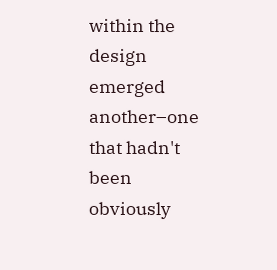within the design emerged another–one that hadn't been obviously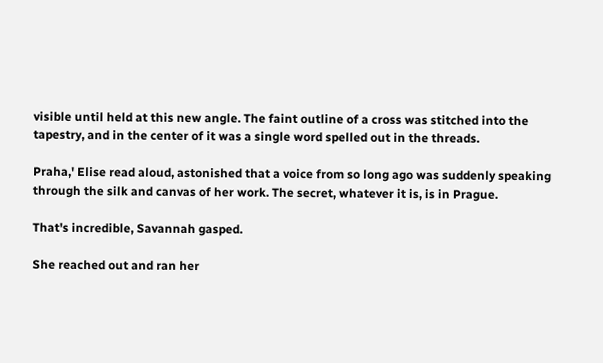visible until held at this new angle. The faint outline of a cross was stitched into the tapestry, and in the center of it was a single word spelled out in the threads.

Praha,' Elise read aloud, astonished that a voice from so long ago was suddenly speaking through the silk and canvas of her work. The secret, whatever it is, is in Prague.

That's incredible, Savannah gasped.

She reached out and ran her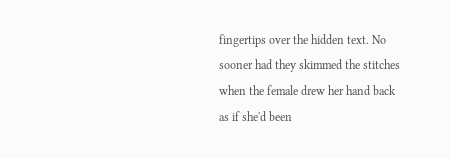fingertips over the hidden text. No sooner had they skimmed the stitches when the female drew her hand back as if she'd been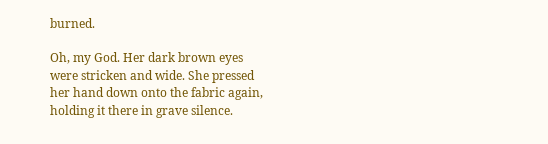burned.

Oh, my God. Her dark brown eyes were stricken and wide. She pressed her hand down onto the fabric again, holding it there in grave silence.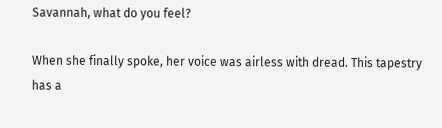Savannah, what do you feel?

When she finally spoke, her voice was airless with dread. This tapestry has a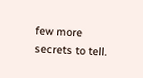few more secrets to tell.